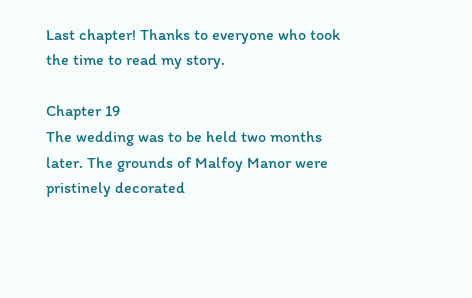Last chapter! Thanks to everyone who took the time to read my story.

Chapter 19
The wedding was to be held two months later. The grounds of Malfoy Manor were pristinely decorated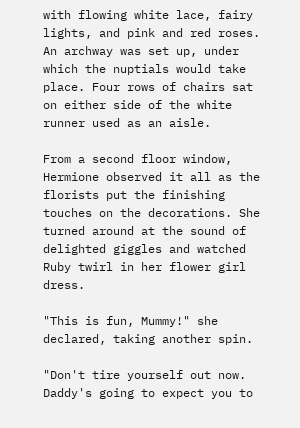with flowing white lace, fairy lights, and pink and red roses. An archway was set up, under which the nuptials would take place. Four rows of chairs sat on either side of the white runner used as an aisle.

From a second floor window, Hermione observed it all as the florists put the finishing touches on the decorations. She turned around at the sound of delighted giggles and watched Ruby twirl in her flower girl dress.

"This is fun, Mummy!" she declared, taking another spin.

"Don't tire yourself out now. Daddy's going to expect you to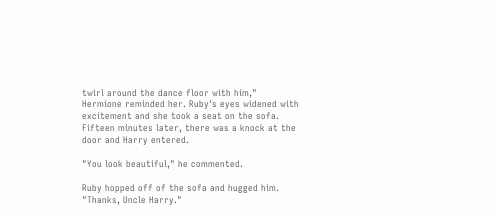twirl around the dance floor with him," Hermione reminded her. Ruby's eyes widened with excitement and she took a seat on the sofa. Fifteen minutes later, there was a knock at the door and Harry entered.

"You look beautiful," he commented.

Ruby hopped off of the sofa and hugged him. "Thanks, Uncle Harry."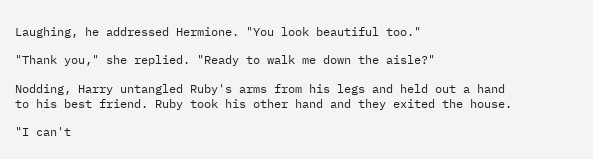Laughing, he addressed Hermione. "You look beautiful too."

"Thank you," she replied. "Ready to walk me down the aisle?"

Nodding, Harry untangled Ruby's arms from his legs and held out a hand to his best friend. Ruby took his other hand and they exited the house.

"I can't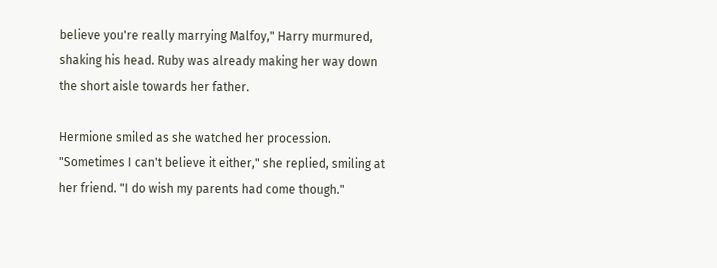believe you're really marrying Malfoy," Harry murmured, shaking his head. Ruby was already making her way down the short aisle towards her father.

Hermione smiled as she watched her procession. "Sometimes I can't believe it either," she replied, smiling at her friend. "I do wish my parents had come though."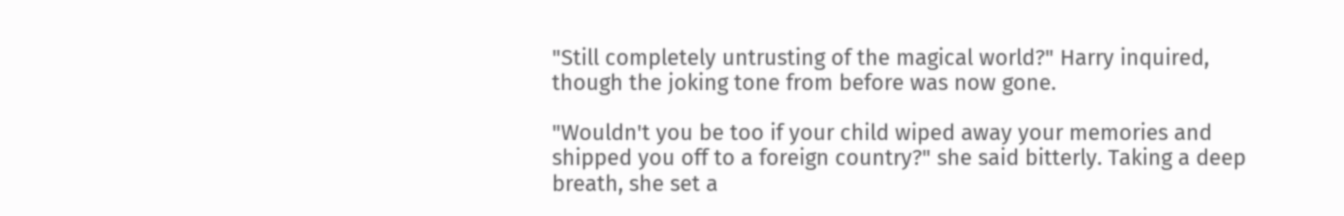"Still completely untrusting of the magical world?" Harry inquired, though the joking tone from before was now gone.

"Wouldn't you be too if your child wiped away your memories and shipped you off to a foreign country?" she said bitterly. Taking a deep breath, she set a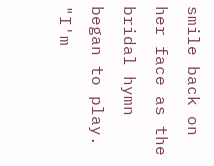smile back on her face as the bridal hymn began to play. "I'm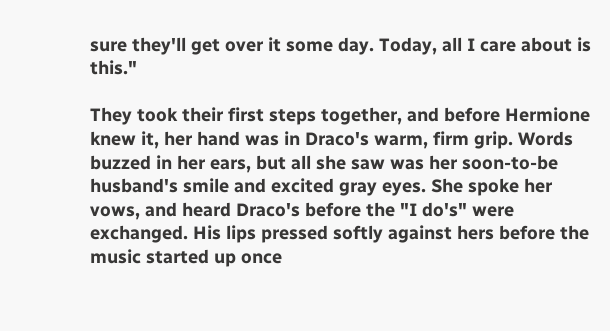sure they'll get over it some day. Today, all I care about is this."

They took their first steps together, and before Hermione knew it, her hand was in Draco's warm, firm grip. Words buzzed in her ears, but all she saw was her soon-to-be husband's smile and excited gray eyes. She spoke her vows, and heard Draco's before the "I do's" were exchanged. His lips pressed softly against hers before the music started up once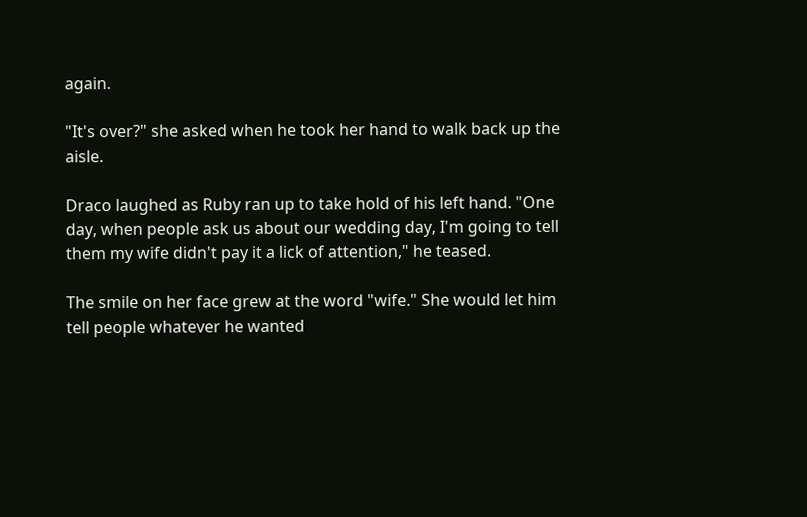again.

"It's over?" she asked when he took her hand to walk back up the aisle.

Draco laughed as Ruby ran up to take hold of his left hand. "One day, when people ask us about our wedding day, I'm going to tell them my wife didn't pay it a lick of attention," he teased.

The smile on her face grew at the word "wife." She would let him tell people whatever he wanted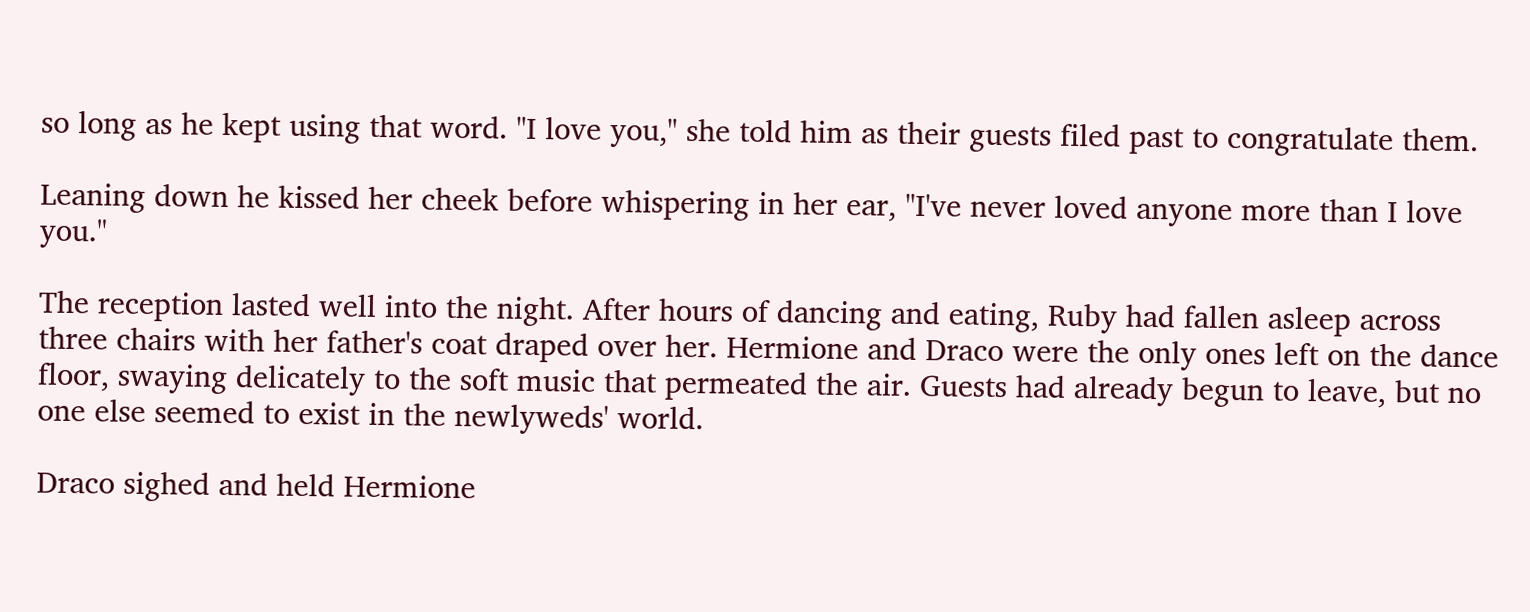so long as he kept using that word. "I love you," she told him as their guests filed past to congratulate them.

Leaning down he kissed her cheek before whispering in her ear, "I've never loved anyone more than I love you."

The reception lasted well into the night. After hours of dancing and eating, Ruby had fallen asleep across three chairs with her father's coat draped over her. Hermione and Draco were the only ones left on the dance floor, swaying delicately to the soft music that permeated the air. Guests had already begun to leave, but no one else seemed to exist in the newlyweds' world.

Draco sighed and held Hermione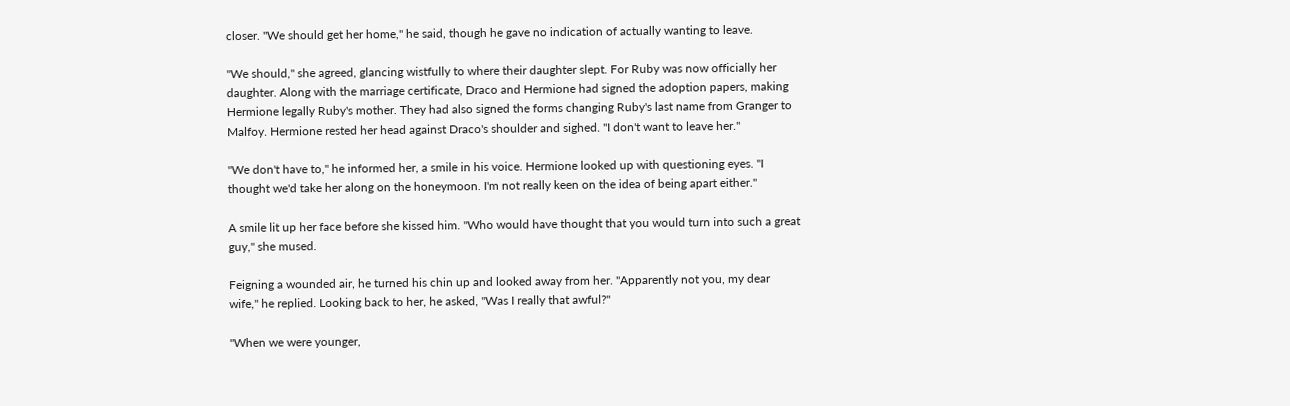closer. "We should get her home," he said, though he gave no indication of actually wanting to leave.

"We should," she agreed, glancing wistfully to where their daughter slept. For Ruby was now officially her daughter. Along with the marriage certificate, Draco and Hermione had signed the adoption papers, making Hermione legally Ruby's mother. They had also signed the forms changing Ruby's last name from Granger to Malfoy. Hermione rested her head against Draco's shoulder and sighed. "I don't want to leave her."

"We don't have to," he informed her, a smile in his voice. Hermione looked up with questioning eyes. "I thought we'd take her along on the honeymoon. I'm not really keen on the idea of being apart either."

A smile lit up her face before she kissed him. "Who would have thought that you would turn into such a great guy," she mused.

Feigning a wounded air, he turned his chin up and looked away from her. "Apparently not you, my dear wife," he replied. Looking back to her, he asked, "Was I really that awful?"

"When we were younger,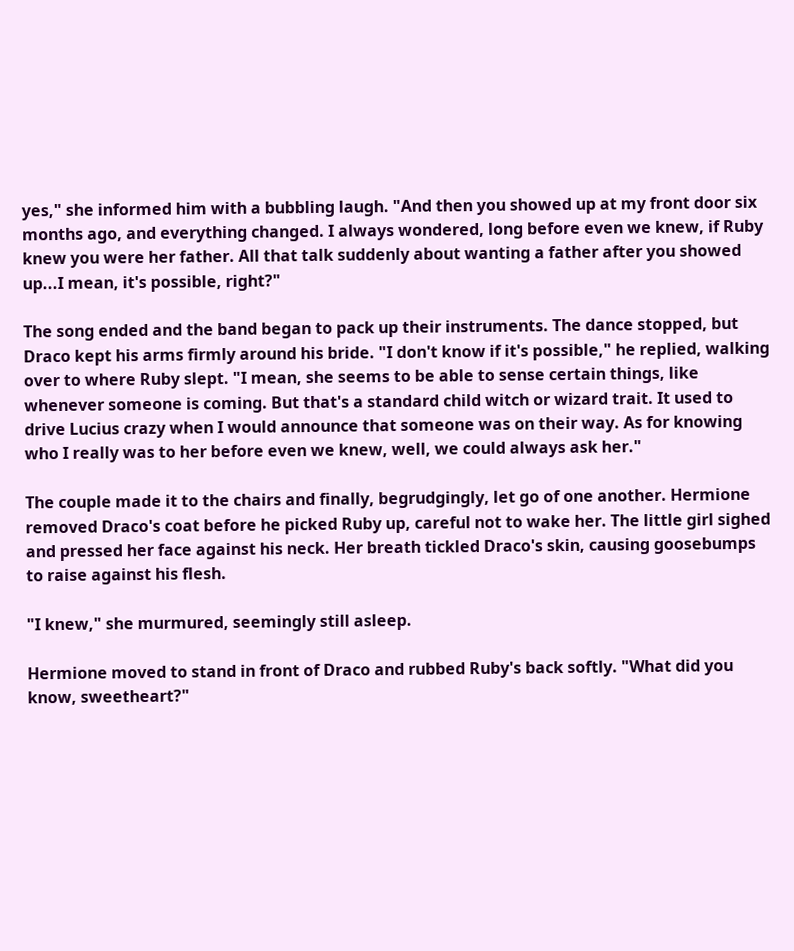yes," she informed him with a bubbling laugh. "And then you showed up at my front door six months ago, and everything changed. I always wondered, long before even we knew, if Ruby knew you were her father. All that talk suddenly about wanting a father after you showed up...I mean, it's possible, right?"

The song ended and the band began to pack up their instruments. The dance stopped, but Draco kept his arms firmly around his bride. "I don't know if it's possible," he replied, walking over to where Ruby slept. "I mean, she seems to be able to sense certain things, like whenever someone is coming. But that's a standard child witch or wizard trait. It used to drive Lucius crazy when I would announce that someone was on their way. As for knowing who I really was to her before even we knew, well, we could always ask her."

The couple made it to the chairs and finally, begrudgingly, let go of one another. Hermione removed Draco's coat before he picked Ruby up, careful not to wake her. The little girl sighed and pressed her face against his neck. Her breath tickled Draco's skin, causing goosebumps to raise against his flesh.

"I knew," she murmured, seemingly still asleep.

Hermione moved to stand in front of Draco and rubbed Ruby's back softly. "What did you know, sweetheart?"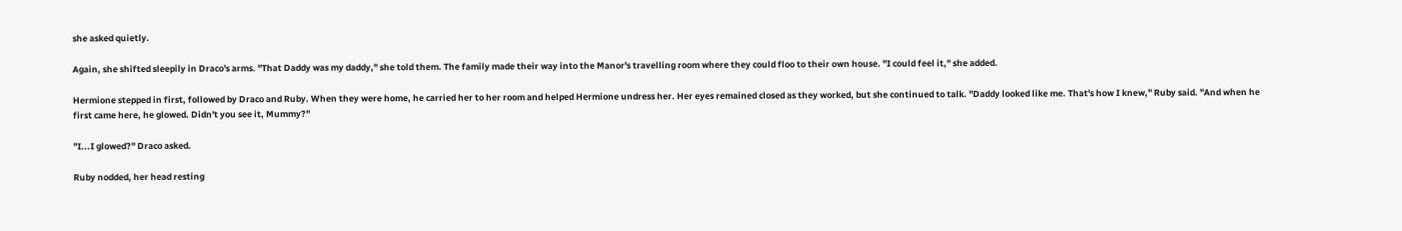she asked quietly.

Again, she shifted sleepily in Draco's arms. "That Daddy was my daddy," she told them. The family made their way into the Manor's travelling room where they could floo to their own house. "I could feel it," she added.

Hermione stepped in first, followed by Draco and Ruby. When they were home, he carried her to her room and helped Hermione undress her. Her eyes remained closed as they worked, but she continued to talk. "Daddy looked like me. That's how I knew," Ruby said. "And when he first came here, he glowed. Didn't you see it, Mummy?"

"I...I glowed?" Draco asked.

Ruby nodded, her head resting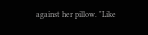against her pillow. "Like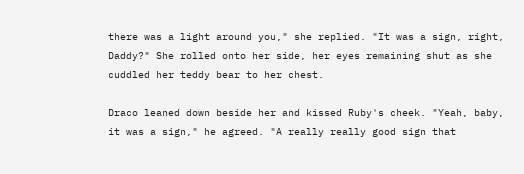there was a light around you," she replied. "It was a sign, right, Daddy?" She rolled onto her side, her eyes remaining shut as she cuddled her teddy bear to her chest.

Draco leaned down beside her and kissed Ruby's cheek. "Yeah, baby, it was a sign," he agreed. "A really really good sign that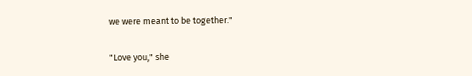we were meant to be together."

"Love you," she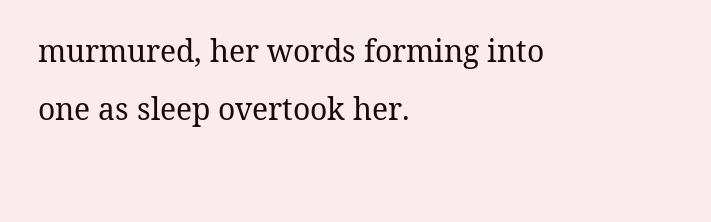murmured, her words forming into one as sleep overtook her.